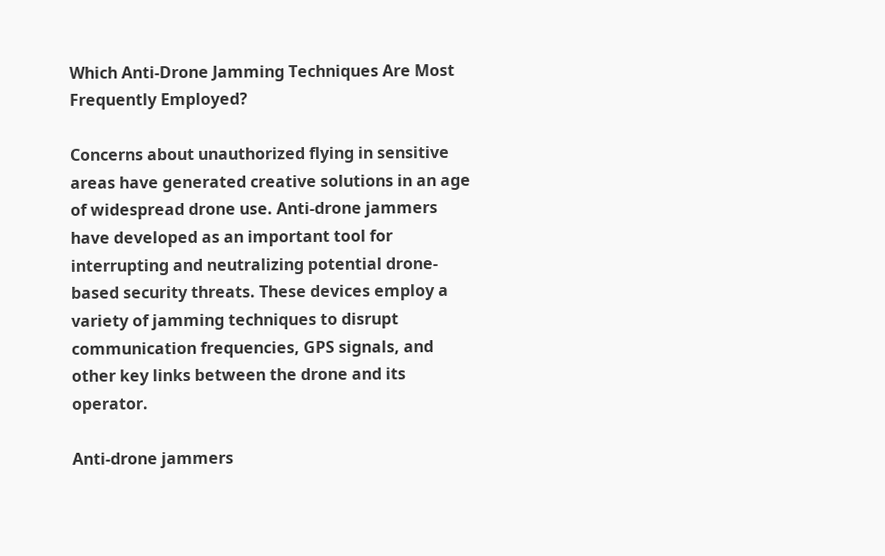Which Anti-Drone Jamming Techniques Are Most Frequently Employed?

Concerns about unauthorized flying in sensitive areas have generated creative solutions in an age of widespread drone use. Anti-drone jammers have developed as an important tool for interrupting and neutralizing potential drone-based security threats. These devices employ a variety of jamming techniques to disrupt communication frequencies, GPS signals, and other key links between the drone and its operator.

Anti-drone jammers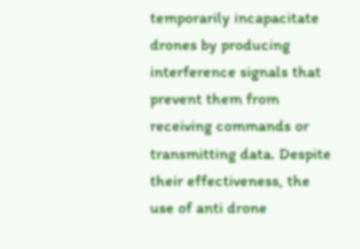temporarily incapacitate drones by producing interference signals that prevent them from receiving commands or transmitting data. Despite their effectiveness, the use of anti drone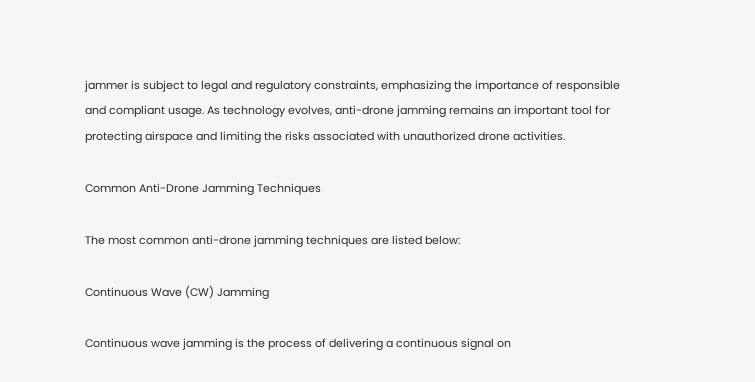jammer is subject to legal and regulatory constraints, emphasizing the importance of responsible and compliant usage. As technology evolves, anti-drone jamming remains an important tool for protecting airspace and limiting the risks associated with unauthorized drone activities.

Common Anti-Drone Jamming Techniques

The most common anti-drone jamming techniques are listed below:

Continuous Wave (CW) Jamming

Continuous wave jamming is the process of delivering a continuous signal on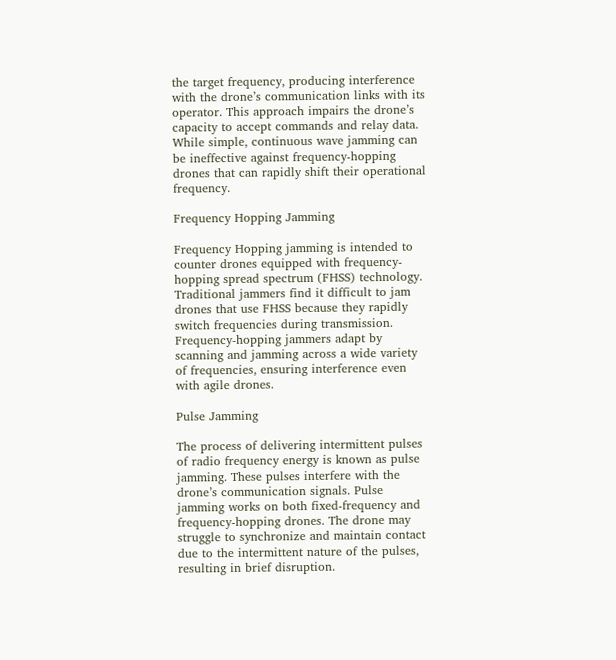the target frequency, producing interference with the drone’s communication links with its operator. This approach impairs the drone’s capacity to accept commands and relay data. While simple, continuous wave jamming can be ineffective against frequency-hopping drones that can rapidly shift their operational frequency.

Frequency Hopping Jamming

Frequency Hopping jamming is intended to counter drones equipped with frequency-hopping spread spectrum (FHSS) technology. Traditional jammers find it difficult to jam drones that use FHSS because they rapidly switch frequencies during transmission. Frequency-hopping jammers adapt by scanning and jamming across a wide variety of frequencies, ensuring interference even with agile drones.

Pulse Jamming

The process of delivering intermittent pulses of radio frequency energy is known as pulse jamming. These pulses interfere with the drone’s communication signals. Pulse jamming works on both fixed-frequency and frequency-hopping drones. The drone may struggle to synchronize and maintain contact due to the intermittent nature of the pulses, resulting in brief disruption.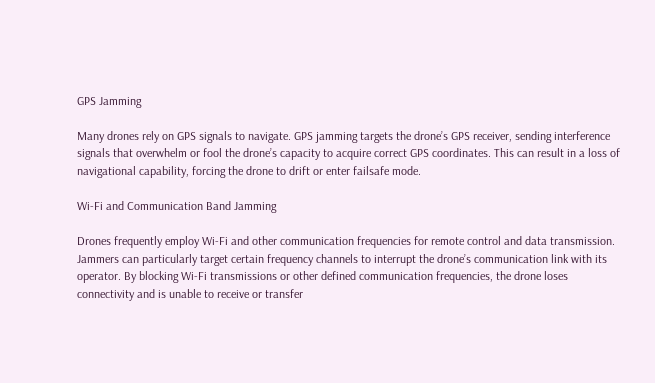GPS Jamming

Many drones rely on GPS signals to navigate. GPS jamming targets the drone’s GPS receiver, sending interference signals that overwhelm or fool the drone’s capacity to acquire correct GPS coordinates. This can result in a loss of navigational capability, forcing the drone to drift or enter failsafe mode.

Wi-Fi and Communication Band Jamming

Drones frequently employ Wi-Fi and other communication frequencies for remote control and data transmission. Jammers can particularly target certain frequency channels to interrupt the drone’s communication link with its operator. By blocking Wi-Fi transmissions or other defined communication frequencies, the drone loses connectivity and is unable to receive or transfer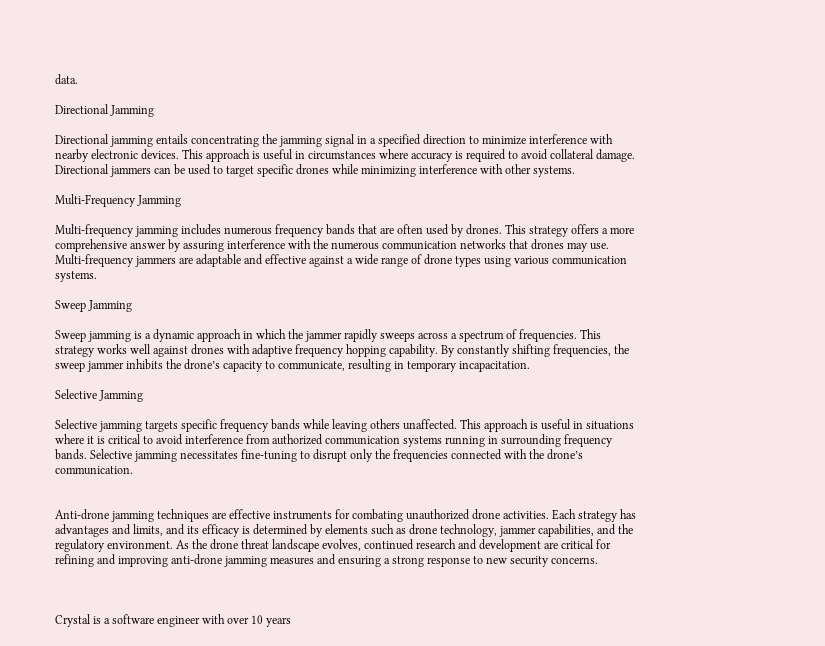data.

Directional Jamming

Directional jamming entails concentrating the jamming signal in a specified direction to minimize interference with nearby electronic devices. This approach is useful in circumstances where accuracy is required to avoid collateral damage. Directional jammers can be used to target specific drones while minimizing interference with other systems.

Multi-Frequency Jamming

Multi-frequency jamming includes numerous frequency bands that are often used by drones. This strategy offers a more comprehensive answer by assuring interference with the numerous communication networks that drones may use. Multi-frequency jammers are adaptable and effective against a wide range of drone types using various communication systems.

Sweep Jamming

Sweep jamming is a dynamic approach in which the jammer rapidly sweeps across a spectrum of frequencies. This strategy works well against drones with adaptive frequency hopping capability. By constantly shifting frequencies, the sweep jammer inhibits the drone’s capacity to communicate, resulting in temporary incapacitation.

Selective Jamming

Selective jamming targets specific frequency bands while leaving others unaffected. This approach is useful in situations where it is critical to avoid interference from authorized communication systems running in surrounding frequency bands. Selective jamming necessitates fine-tuning to disrupt only the frequencies connected with the drone’s communication.


Anti-drone jamming techniques are effective instruments for combating unauthorized drone activities. Each strategy has advantages and limits, and its efficacy is determined by elements such as drone technology, jammer capabilities, and the regulatory environment. As the drone threat landscape evolves, continued research and development are critical for refining and improving anti-drone jamming measures and ensuring a strong response to new security concerns.



Crystal is a software engineer with over 10 years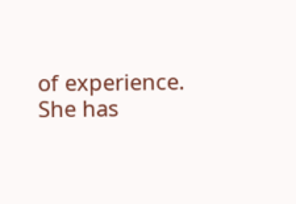of experience. She has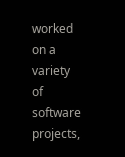worked on a variety of software projects,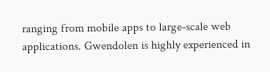ranging from mobile apps to large-scale web applications. Gwendolen is highly experienced in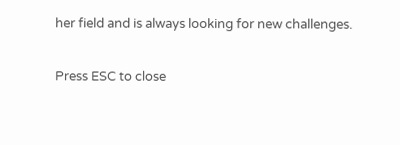her field and is always looking for new challenges.

Press ESC to close